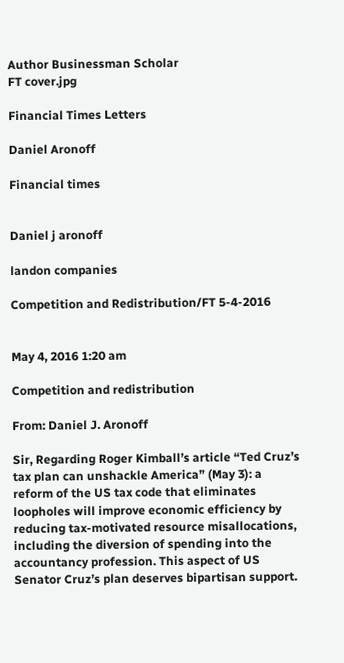Author Businessman Scholar
FT cover.jpg

Financial Times Letters

Daniel Aronoff

Financial times


Daniel j aronoff

landon companies

Competition and Redistribution/FT 5-4-2016


May 4, 2016 1:20 am

Competition and redistribution

From: Daniel J. Aronoff

Sir, Regarding Roger Kimball’s article “Ted Cruz’s tax plan can unshackle America” (May 3): a reform of the US tax code that eliminates loopholes will improve economic efficiency by reducing tax-motivated resource misallocations, including the diversion of spending into the accountancy profession. This aspect of US Senator Cruz’s plan deserves bipartisan support.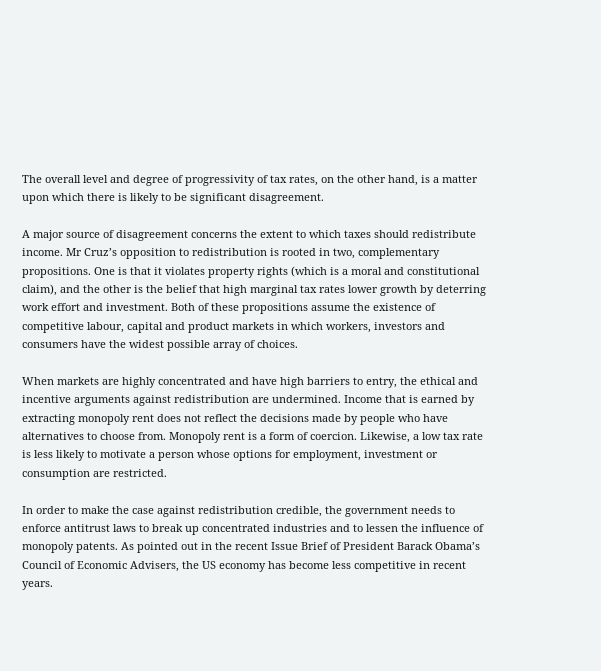The overall level and degree of progressivity of tax rates, on the other hand, is a matter upon which there is likely to be significant disagreement.

A major source of disagreement concerns the extent to which taxes should redistribute income. Mr Cruz’s opposition to redistribution is rooted in two, complementary propositions. One is that it violates property rights (which is a moral and constitutional claim), and the other is the belief that high marginal tax rates lower growth by deterring work effort and investment. Both of these propositions assume the existence of competitive labour, capital and product markets in which workers, investors and consumers have the widest possible array of choices.

When markets are highly concentrated and have high barriers to entry, the ethical and incentive arguments against redistribution are undermined. Income that is earned by extracting monopoly rent does not reflect the decisions made by people who have alternatives to choose from. Monopoly rent is a form of coercion. Likewise, a low tax rate is less likely to motivate a person whose options for employment, investment or consumption are restricted.

In order to make the case against redistribution credible, the government needs to enforce antitrust laws to break up concentrated industries and to lessen the influence of monopoly patents. As pointed out in the recent Issue Brief of President Barack Obama’s Council of Economic Advisers, the US economy has become less competitive in recent years.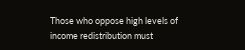Those who oppose high levels of income redistribution must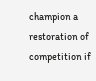champion a restoration of competition if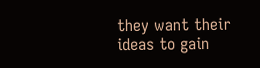they want their ideas to gain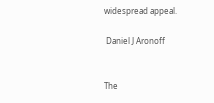widespread appeal.

 Daniel J Aronoff


The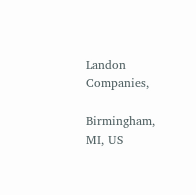Landon Companies,

Birmingham, MI, US